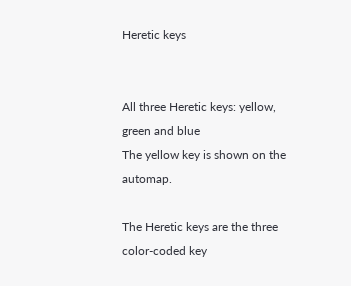Heretic keys


All three Heretic keys: yellow, green and blue
The yellow key is shown on the automap.

The Heretic keys are the three color-coded key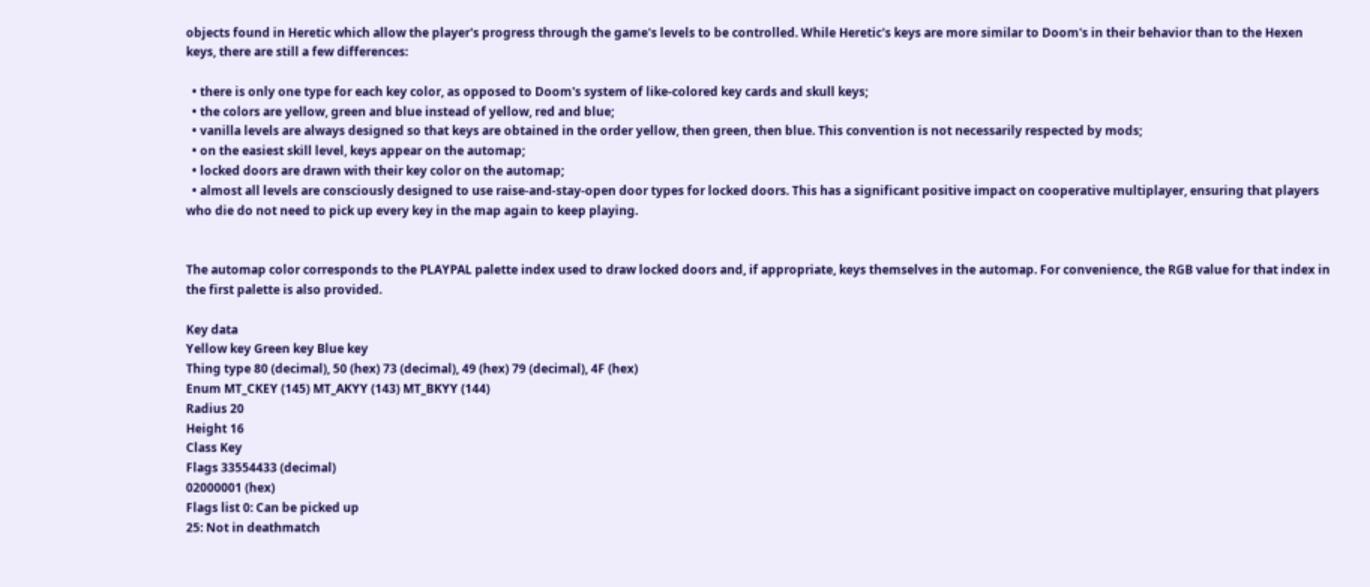objects found in Heretic which allow the player's progress through the game's levels to be controlled. While Heretic's keys are more similar to Doom's in their behavior than to the Hexen keys, there are still a few differences:

  • there is only one type for each key color, as opposed to Doom's system of like-colored key cards and skull keys;
  • the colors are yellow, green and blue instead of yellow, red and blue;
  • vanilla levels are always designed so that keys are obtained in the order yellow, then green, then blue. This convention is not necessarily respected by mods;
  • on the easiest skill level, keys appear on the automap;
  • locked doors are drawn with their key color on the automap;
  • almost all levels are consciously designed to use raise-and-stay-open door types for locked doors. This has a significant positive impact on cooperative multiplayer, ensuring that players who die do not need to pick up every key in the map again to keep playing.


The automap color corresponds to the PLAYPAL palette index used to draw locked doors and, if appropriate, keys themselves in the automap. For convenience, the RGB value for that index in the first palette is also provided.

Key data
Yellow key Green key Blue key
Thing type 80 (decimal), 50 (hex) 73 (decimal), 49 (hex) 79 (decimal), 4F (hex)
Enum MT_CKEY (145) MT_AKYY (143) MT_BKYY (144)
Radius 20
Height 16
Class Key
Flags 33554433 (decimal)
02000001 (hex)
Flags list 0: Can be picked up
25: Not in deathmatch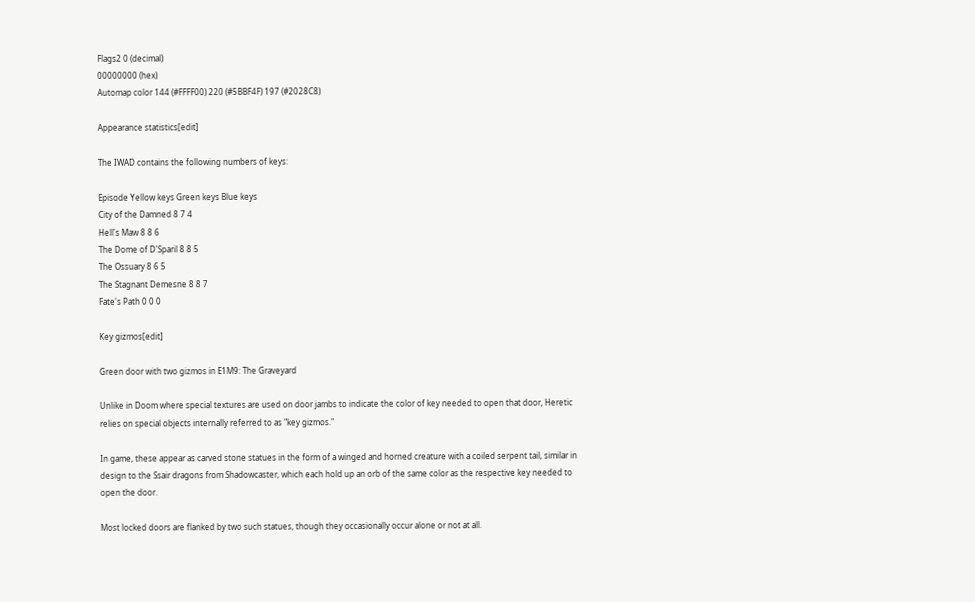Flags2 0 (decimal)
00000000 (hex)
Automap color 144 (#FFFF00) 220 (#5BBF4F) 197 (#2028C8)

Appearance statistics[edit]

The IWAD contains the following numbers of keys:

Episode Yellow keys Green keys Blue keys
City of the Damned 8 7 4
Hell's Maw 8 8 6
The Dome of D'Sparil 8 8 5
The Ossuary 8 6 5
The Stagnant Demesne 8 8 7
Fate's Path 0 0 0

Key gizmos[edit]

Green door with two gizmos in E1M9: The Graveyard

Unlike in Doom where special textures are used on door jambs to indicate the color of key needed to open that door, Heretic relies on special objects internally referred to as "key gizmos."

In game, these appear as carved stone statues in the form of a winged and horned creature with a coiled serpent tail, similar in design to the Ssair dragons from Shadowcaster, which each hold up an orb of the same color as the respective key needed to open the door.

Most locked doors are flanked by two such statues, though they occasionally occur alone or not at all.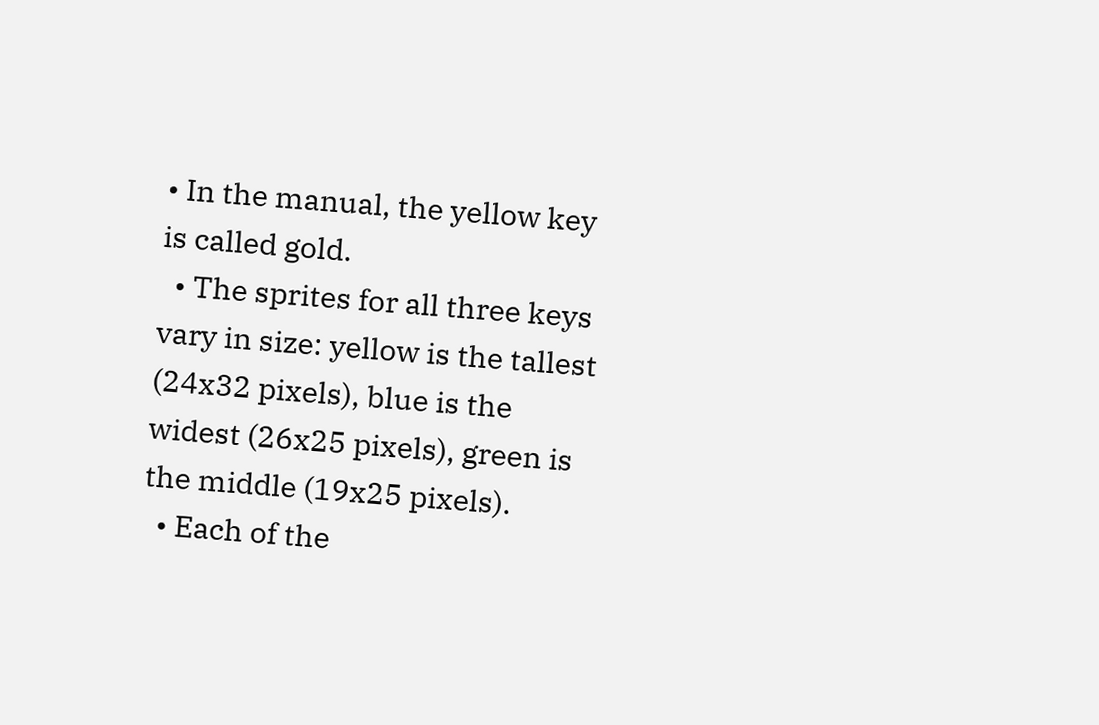• In the manual, the yellow key is called gold.
  • The sprites for all three keys vary in size: yellow is the tallest (24x32 pixels), blue is the widest (26x25 pixels), green is the middle (19x25 pixels).
  • Each of the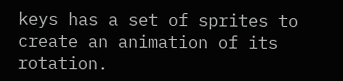keys has a set of sprites to create an animation of its rotation.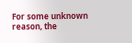For some unknown reason, the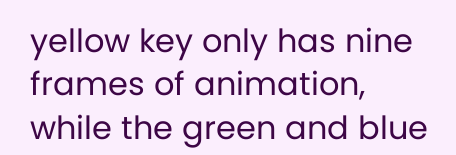yellow key only has nine frames of animation, while the green and blue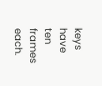keys have ten frames each.